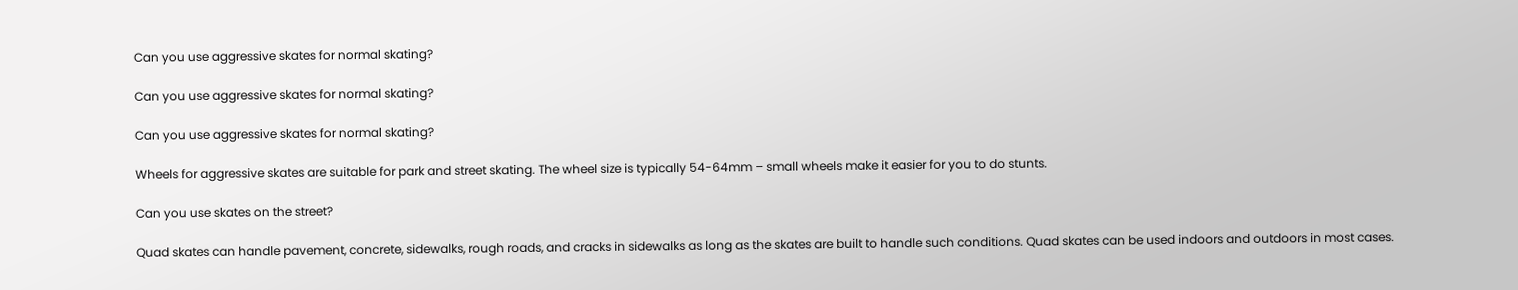Can you use aggressive skates for normal skating?

Can you use aggressive skates for normal skating?

Can you use aggressive skates for normal skating?

Wheels for aggressive skates are suitable for park and street skating. The wheel size is typically 54-64mm – small wheels make it easier for you to do stunts.

Can you use skates on the street?

Quad skates can handle pavement, concrete, sidewalks, rough roads, and cracks in sidewalks as long as the skates are built to handle such conditions. Quad skates can be used indoors and outdoors in most cases.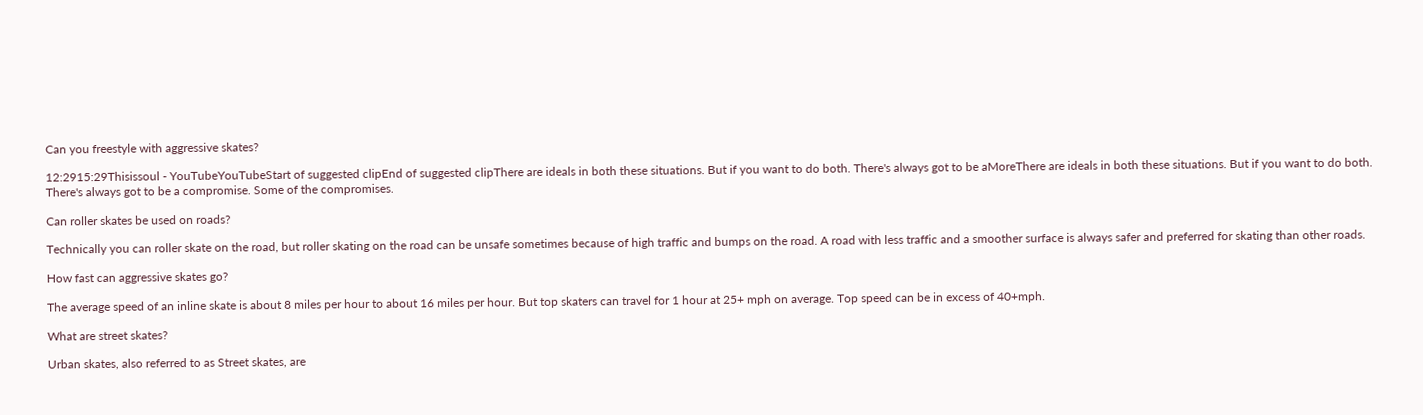Can you freestyle with aggressive skates?

12:2915:29Thisissoul - YouTubeYouTubeStart of suggested clipEnd of suggested clipThere are ideals in both these situations. But if you want to do both. There's always got to be aMoreThere are ideals in both these situations. But if you want to do both. There's always got to be a compromise. Some of the compromises.

Can roller skates be used on roads?

Technically you can roller skate on the road, but roller skating on the road can be unsafe sometimes because of high traffic and bumps on the road. A road with less traffic and a smoother surface is always safer and preferred for skating than other roads.

How fast can aggressive skates go?

The average speed of an inline skate is about 8 miles per hour to about 16 miles per hour. But top skaters can travel for 1 hour at 25+ mph on average. Top speed can be in excess of 40+mph.

What are street skates?

Urban skates, also referred to as Street skates, are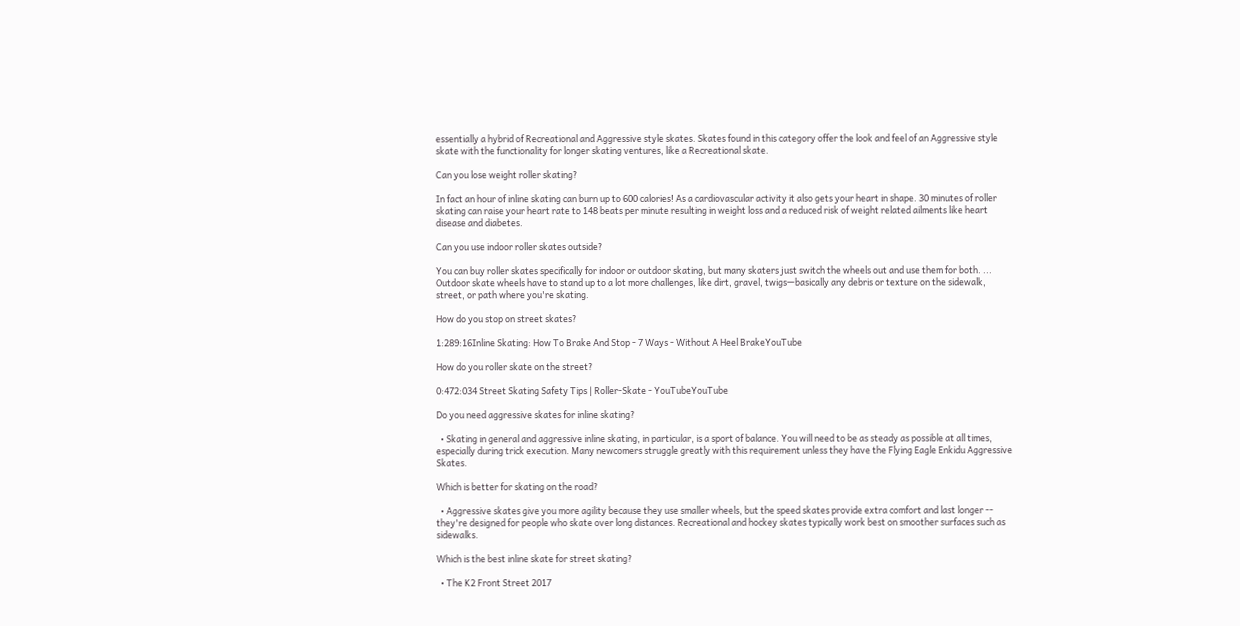essentially a hybrid of Recreational and Aggressive style skates. Skates found in this category offer the look and feel of an Aggressive style skate with the functionality for longer skating ventures, like a Recreational skate.

Can you lose weight roller skating?

In fact an hour of inline skating can burn up to 600 calories! As a cardiovascular activity it also gets your heart in shape. 30 minutes of roller skating can raise your heart rate to 148 beats per minute resulting in weight loss and a reduced risk of weight related ailments like heart disease and diabetes.

Can you use indoor roller skates outside?

You can buy roller skates specifically for indoor or outdoor skating, but many skaters just switch the wheels out and use them for both. ... Outdoor skate wheels have to stand up to a lot more challenges, like dirt, gravel, twigs—basically any debris or texture on the sidewalk, street, or path where you're skating.

How do you stop on street skates?

1:289:16Inline Skating: How To Brake And Stop - 7 Ways - Without A Heel BrakeYouTube

How do you roller skate on the street?

0:472:034 Street Skating Safety Tips | Roller-Skate - YouTubeYouTube

Do you need aggressive skates for inline skating?

  • Skating in general and aggressive inline skating, in particular, is a sport of balance. You will need to be as steady as possible at all times, especially during trick execution. Many newcomers struggle greatly with this requirement unless they have the Flying Eagle Enkidu Aggressive Skates.

Which is better for skating on the road?

  • Aggressive skates give you more agility because they use smaller wheels, but the speed skates provide extra comfort and last longer -- they're designed for people who skate over long distances. Recreational and hockey skates typically work best on smoother surfaces such as sidewalks.

Which is the best inline skate for street skating?

  • The K2 Front Street 2017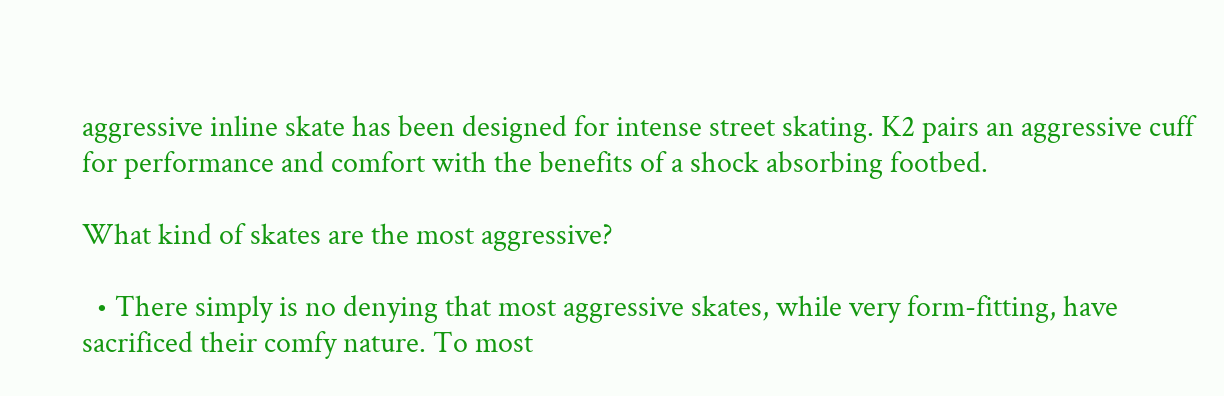aggressive inline skate has been designed for intense street skating. K2 pairs an aggressive cuff for performance and comfort with the benefits of a shock absorbing footbed.

What kind of skates are the most aggressive?

  • There simply is no denying that most aggressive skates, while very form-fitting, have sacrificed their comfy nature. To most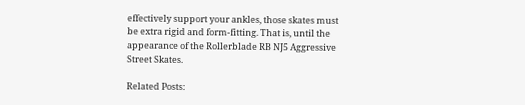effectively support your ankles, those skates must be extra rigid and form-fitting. That is, until the appearance of the Rollerblade RB NJ5 Aggressive Street Skates.

Related Posts: